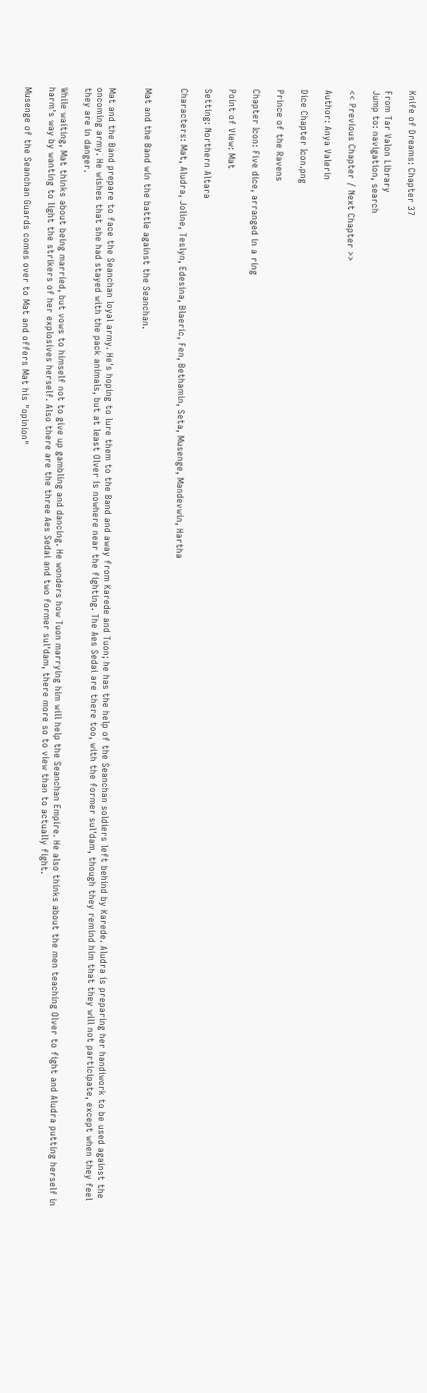Knife of Dreams: Chapter 37

From Tar Valon Library
Jump to: navigation, search

<< Previous Chapter / Next Chapter >>

Author: Anya Valerin

Dice Chapter Icon.png

Prince of the Ravens

Chapter Icon: Five dice, arranged in a ring

Point of View: Mat

Setting: Northern Altara

Characters: Mat, Aludra, Joline, Teslyn, Edesina, Blaeric, Fen, Bethamin, Seta, Musenge, Mandevwin, Hartha


Mat and the Band win the battle against the Seanchan.


Mat and the Band prepare to face the Seanchan loyal army. He's hoping to lure them to the Band and away from Karede and Tuon; he has the help of the Seanchan soldiers left behind by Karede. Aludra is preparing her handiwork to be used against the oncoming army. He wishes that she had stayed with the pack animals, but at least Olver is nowhere near the fighting. The Aes Sedai are there too, with the former sul'dam, though they remind him that they will not participate, except when they feel they are in danger.

While waiting, Mat thinks about being married, but vows to himself not to give up gambling and dancing. He wonders how Tuon marrying him will help the Seanchan Empire. He also thinks about the men teaching Olver to fight and Aludra putting herself in harm's way by wanting to light the strikers of her explosives herself. Also there are the three Aes Sedai and two former sul'dam, there more so to view than to actually fight.

Musenge of the Seanchan Guards comes over to Mat and offers Mat his "opinion"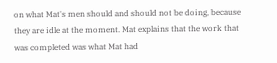on what Mat's men should and should not be doing, because they are idle at the moment. Mat explains that the work that was completed was what Mat had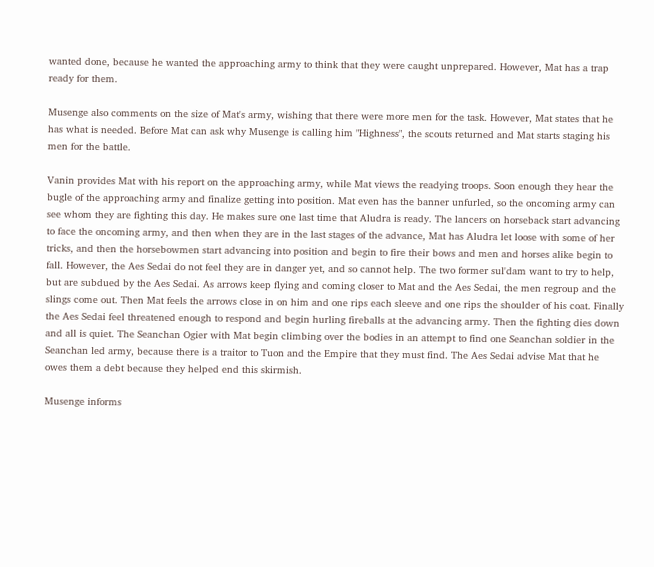wanted done, because he wanted the approaching army to think that they were caught unprepared. However, Mat has a trap ready for them.

Musenge also comments on the size of Mat's army, wishing that there were more men for the task. However, Mat states that he has what is needed. Before Mat can ask why Musenge is calling him "Highness", the scouts returned and Mat starts staging his men for the battle.

Vanin provides Mat with his report on the approaching army, while Mat views the readying troops. Soon enough they hear the bugle of the approaching army and finalize getting into position. Mat even has the banner unfurled, so the oncoming army can see whom they are fighting this day. He makes sure one last time that Aludra is ready. The lancers on horseback start advancing to face the oncoming army, and then when they are in the last stages of the advance, Mat has Aludra let loose with some of her tricks, and then the horsebowmen start advancing into position and begin to fire their bows and men and horses alike begin to fall. However, the Aes Sedai do not feel they are in danger yet, and so cannot help. The two former sul'dam want to try to help, but are subdued by the Aes Sedai. As arrows keep flying and coming closer to Mat and the Aes Sedai, the men regroup and the slings come out. Then Mat feels the arrows close in on him and one rips each sleeve and one rips the shoulder of his coat. Finally the Aes Sedai feel threatened enough to respond and begin hurling fireballs at the advancing army. Then the fighting dies down and all is quiet. The Seanchan Ogier with Mat begin climbing over the bodies in an attempt to find one Seanchan soldier in the Seanchan led army, because there is a traitor to Tuon and the Empire that they must find. The Aes Sedai advise Mat that he owes them a debt because they helped end this skirmish.

Musenge informs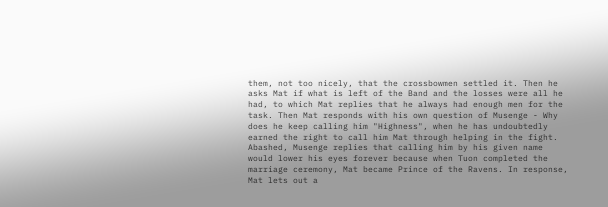them, not too nicely, that the crossbowmen settled it. Then he asks Mat if what is left of the Band and the losses were all he had, to which Mat replies that he always had enough men for the task. Then Mat responds with his own question of Musenge - Why does he keep calling him "Highness", when he has undoubtedly earned the right to call him Mat through helping in the fight. Abashed, Musenge replies that calling him by his given name would lower his eyes forever because when Tuon completed the marriage ceremony, Mat became Prince of the Ravens. In response, Mat lets out a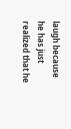laugh because he has just realized that he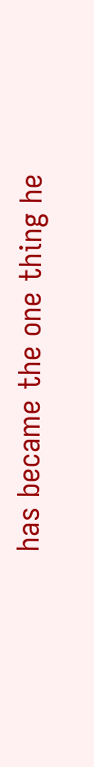has became the one thing he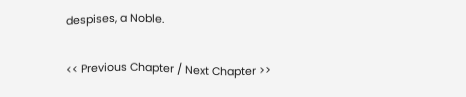despises, a Noble.

<< Previous Chapter / Next Chapter >>